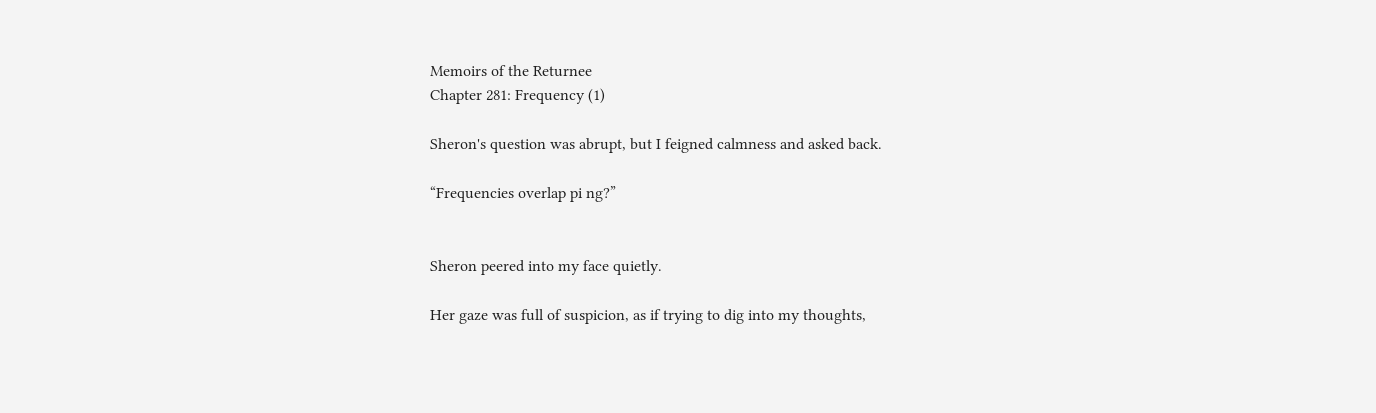Memoirs of the Returnee
Chapter 281: Frequency (1)

Sheron's question was abrupt, but I feigned calmness and asked back.

“Frequencies overlap pi ng?”


Sheron peered into my face quietly.

Her gaze was full of suspicion, as if trying to dig into my thoughts,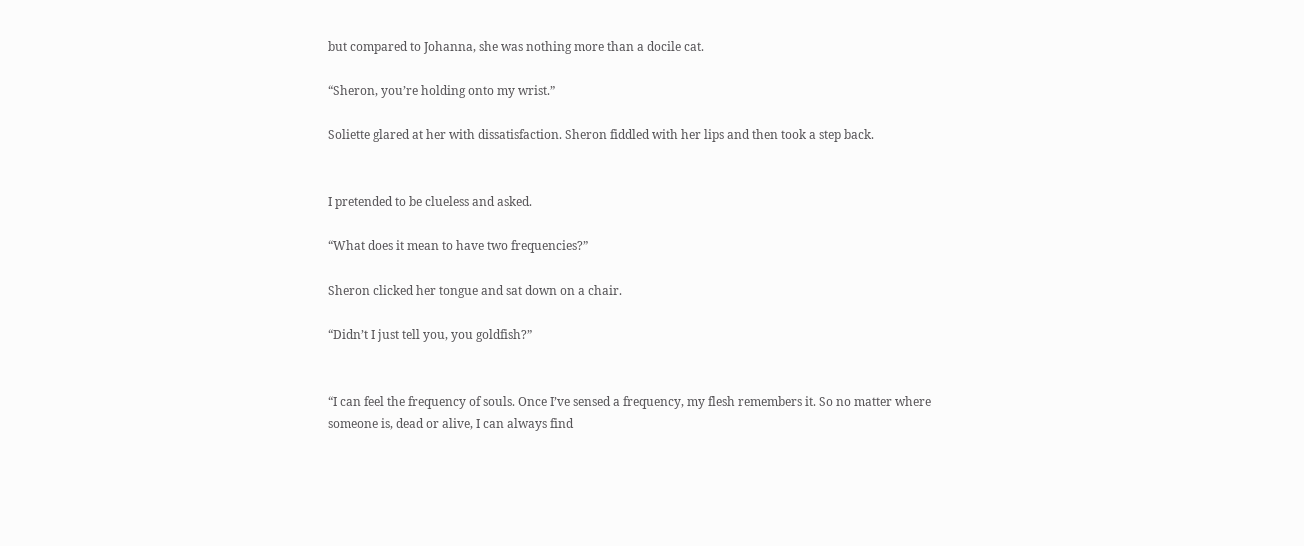but compared to Johanna, she was nothing more than a docile cat.

“Sheron, you’re holding onto my wrist.”

Soliette glared at her with dissatisfaction. Sheron fiddled with her lips and then took a step back.


I pretended to be clueless and asked.

“What does it mean to have two frequencies?”

Sheron clicked her tongue and sat down on a chair.

“Didn’t I just tell you, you goldfish?”


“I can feel the frequency of souls. Once I’ve sensed a frequency, my flesh remembers it. So no matter where someone is, dead or alive, I can always find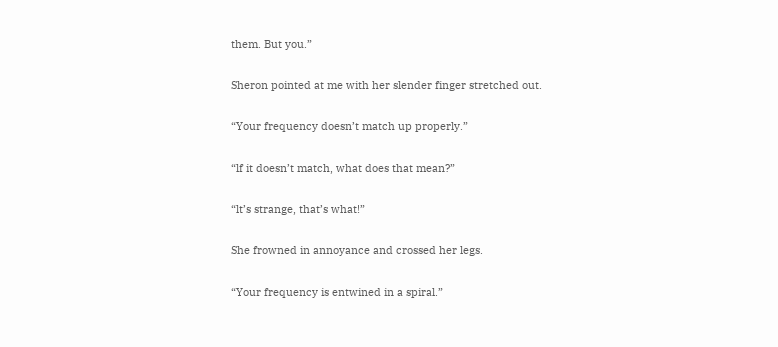them. But you.”

Sheron pointed at me with her slender finger stretched out.

“Your frequency doesn’t match up properly.”

“lf it doesn’t match, what does that mean?”

“lt’s strange, that’s what!”

She frowned in annoyance and crossed her legs.

“Your frequency is entwined in a spiral.”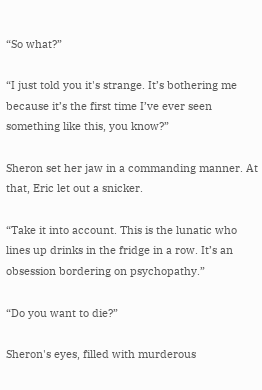“So what?”

“I just told you it's strange. It’s bothering me because it’s the first time I’ve ever seen something like this, you know?”

Sheron set her jaw in a commanding manner. At that, Eric let out a snicker.

“Take it into account. This is the lunatic who lines up drinks in the fridge in a row. It’s an obsession bordering on psychopathy.”

“Do you want to die?”

Sheron's eyes, filled with murderous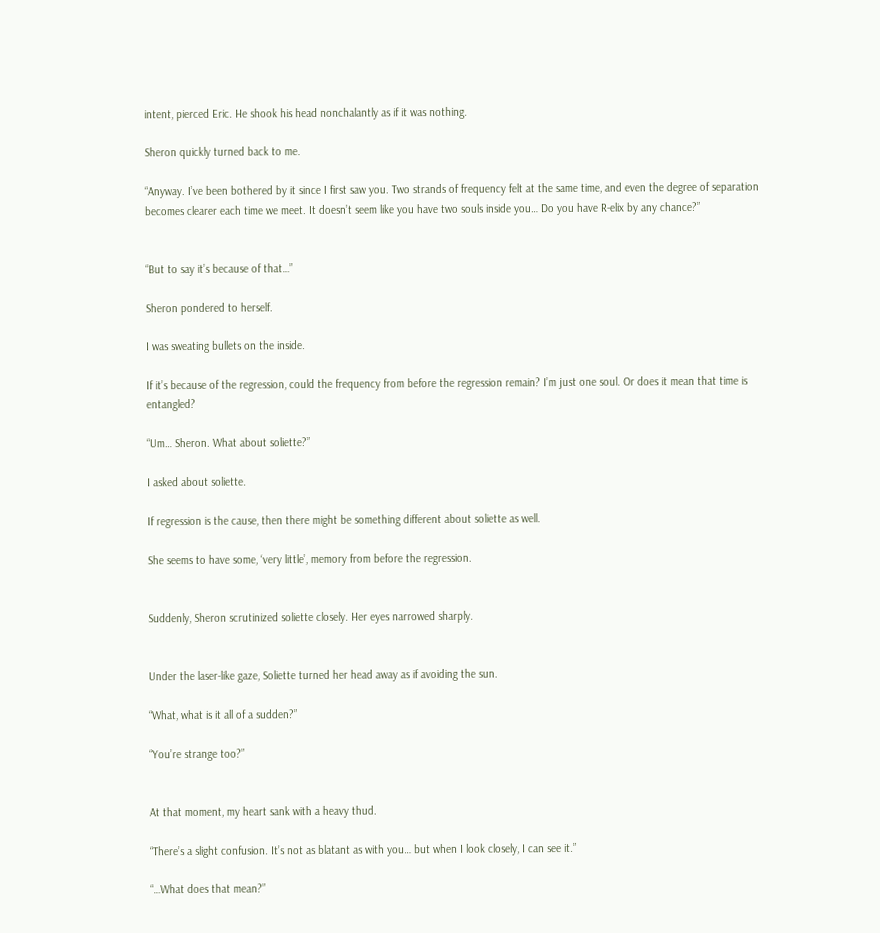intent, pierced Eric. He shook his head nonchalantly as if it was nothing.

Sheron quickly turned back to me.

“Anyway. I’ve been bothered by it since I first saw you. Two strands of frequency felt at the same time, and even the degree of separation becomes clearer each time we meet. It doesn’t seem like you have two souls inside you… Do you have R-elix by any chance?”


“But to say it’s because of that…”

Sheron pondered to herself.

I was sweating bullets on the inside.

If it’s because of the regression, could the frequency from before the regression remain? I’m just one soul. Or does it mean that time is entangled?

“Um… Sheron. What about soliette?”

I asked about soliette.

If regression is the cause, then there might be something different about soliette as well.

She seems to have some, ‘very little’, memory from before the regression.


Suddenly, Sheron scrutinized soliette closely. Her eyes narrowed sharply.


Under the laser-like gaze, Soliette turned her head away as if avoiding the sun.

“What, what is it all of a sudden?”

“You’re strange too?”


At that moment, my heart sank with a heavy thud.

“There’s a slight confusion. It’s not as blatant as with you… but when I look closely, I can see it.”

“…What does that mean?”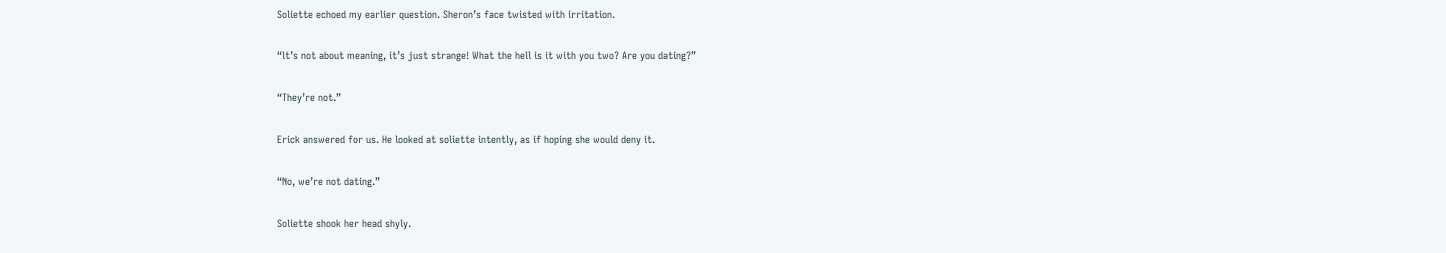Soliette echoed my earlier question. Sheron’s face twisted with irritation.

“lt’s not about meaning, it’s just strange! What the hell is it with you two? Are you dating?”

“They’re not.”

Erick answered for us. He looked at soliette intently, as if hoping she would deny it.

“No, we’re not dating.”

Soliette shook her head shyly.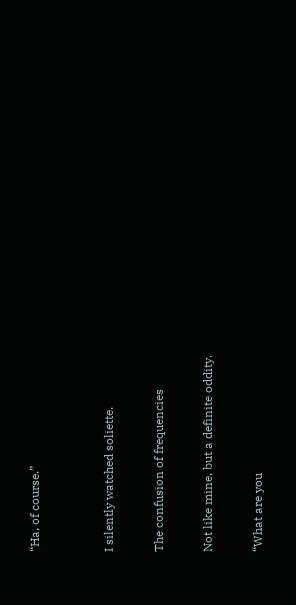“Ha, of course.”


I silently watched soliette.

The confusion of frequencies

Not like mine, but a definite oddity.

“What are you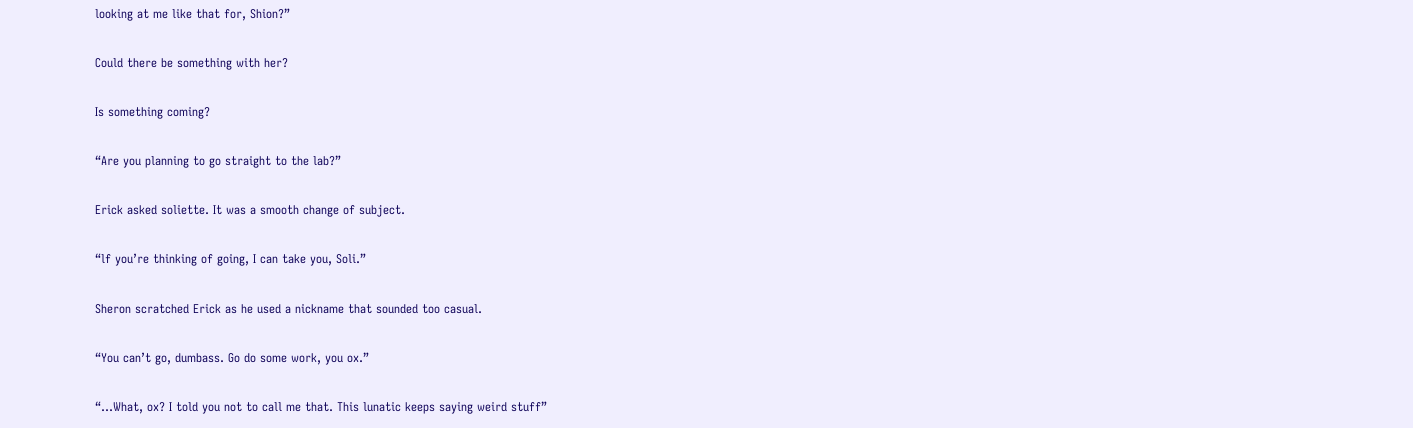looking at me like that for, Shion?”

Could there be something with her?

Is something coming?

“Are you planning to go straight to the lab?”

Erick asked soliette. It was a smooth change of subject.

“lf you’re thinking of going, I can take you, Soli.”

Sheron scratched Erick as he used a nickname that sounded too casual.

“You can’t go, dumbass. Go do some work, you ox.”

“…What, ox? I told you not to call me that. This lunatic keeps saying weird stuff”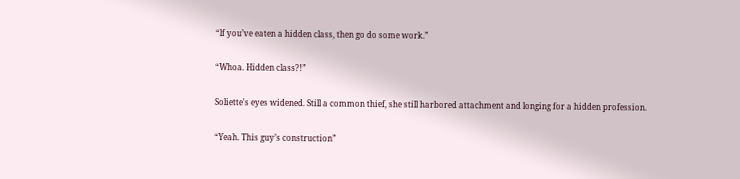“lf you’ve eaten a hidden class, then go do some work.”

“Whoa. Hidden class?!”

Soliette's eyes widened. Still a common thief, she still harbored attachment and longing for a hidden profession.

“Yeah. This guy’s construction”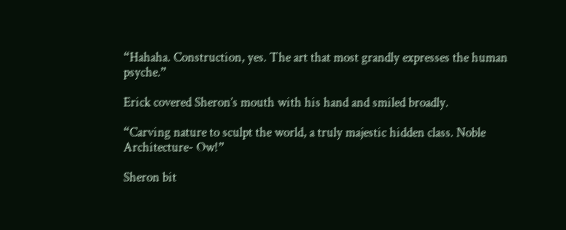“Hahaha. Construction, yes. The art that most grandly expresses the human psyche.”

Erick covered Sheron’s mouth with his hand and smiled broadly.

“Carving nature to sculpt the world, a truly majestic hidden class. Noble Architecture- Ow!”

Sheron bit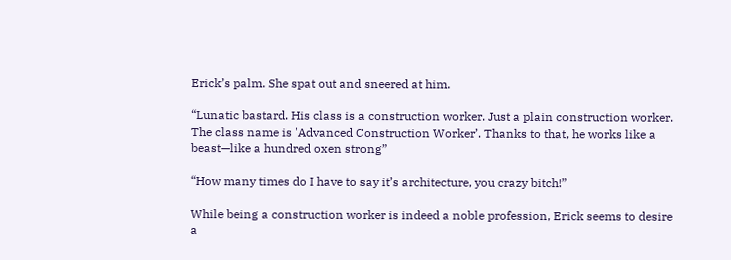Erick’s palm. She spat out and sneered at him.

“Lunatic bastard. His class is a construction worker. Just a plain construction worker. The class name is 'Advanced Construction Worker’. Thanks to that, he works like a beast—like a hundred oxen strong”

“How many times do I have to say it’s architecture, you crazy bitch!”

While being a construction worker is indeed a noble profession, Erick seems to desire a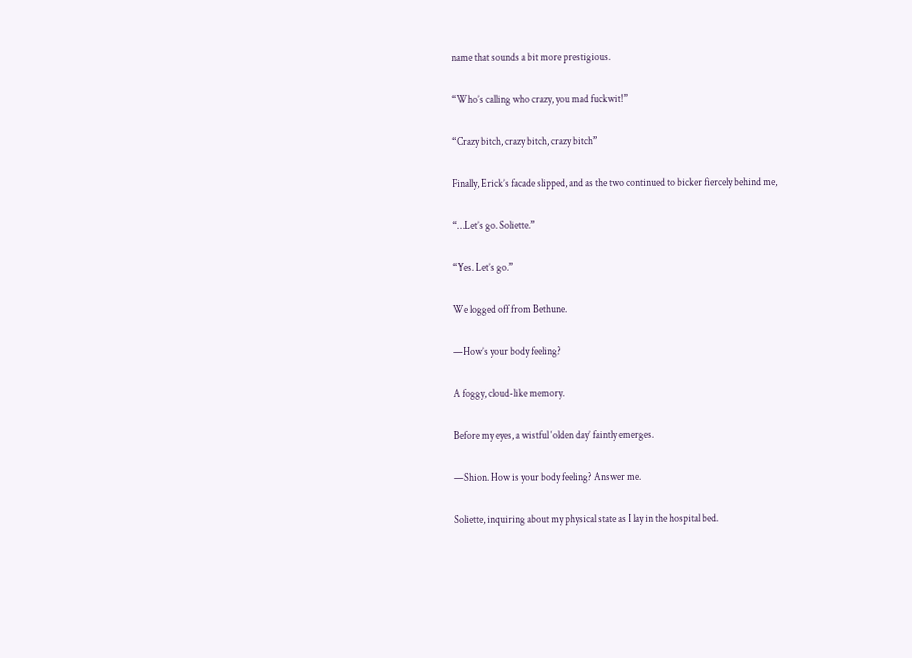name that sounds a bit more prestigious.

“Who’s calling who crazy, you mad fuckwit!”

“Crazy bitch, crazy bitch, crazy bitch”

Finally, Erick’s facade slipped, and as the two continued to bicker fiercely behind me,

“…Let’s go. Soliette.”

“Yes. Let’s go.”

We logged off from Bethune.

—How’s your body feeling?

A foggy, cloud-like memory.

Before my eyes, a wistful ‘olden day’ faintly emerges.

—Shion. How is your body feeling? Answer me.

Soliette, inquiring about my physical state as I lay in the hospital bed.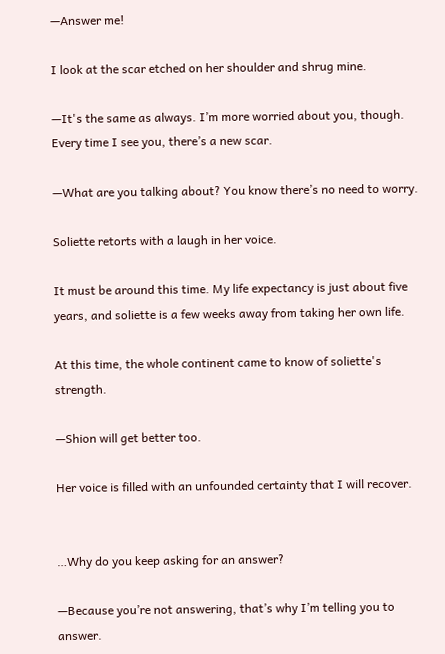—Answer me!

I look at the scar etched on her shoulder and shrug mine.

—It's the same as always. I’m more worried about you, though. Every time I see you, there’s a new scar.

—What are you talking about? You know there’s no need to worry.

Soliette retorts with a laugh in her voice.

It must be around this time. My life expectancy is just about five years, and soliette is a few weeks away from taking her own life.

At this time, the whole continent came to know of soliette's strength.

—Shion will get better too.

Her voice is filled with an unfounded certainty that I will recover.


…Why do you keep asking for an answer?

—Because you’re not answering, that’s why I’m telling you to answer.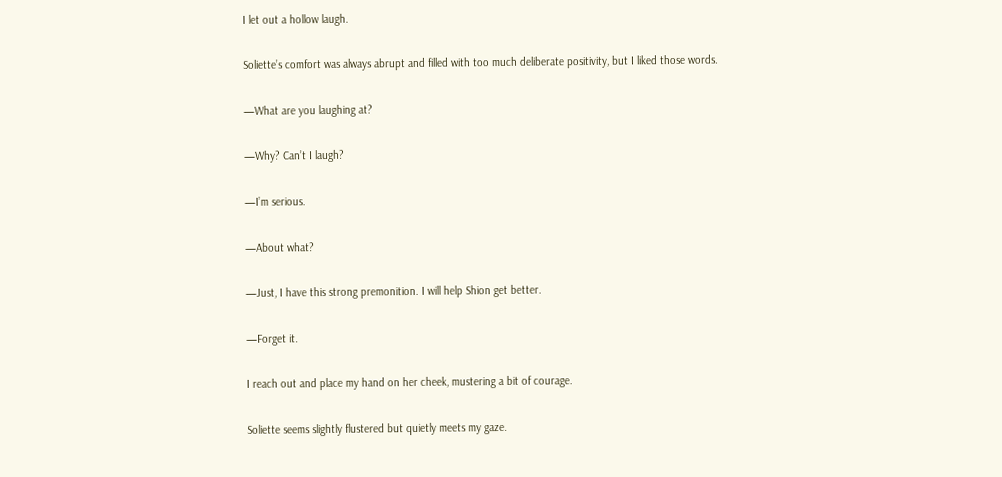I let out a hollow laugh.

Soliette’s comfort was always abrupt and filled with too much deliberate positivity, but I liked those words.

—What are you laughing at?

—Why? Can’t I laugh?

—I’m serious.

—About what?

—Just, I have this strong premonition. I will help Shion get better.

—Forget it.

I reach out and place my hand on her cheek, mustering a bit of courage.

Soliette seems slightly flustered but quietly meets my gaze.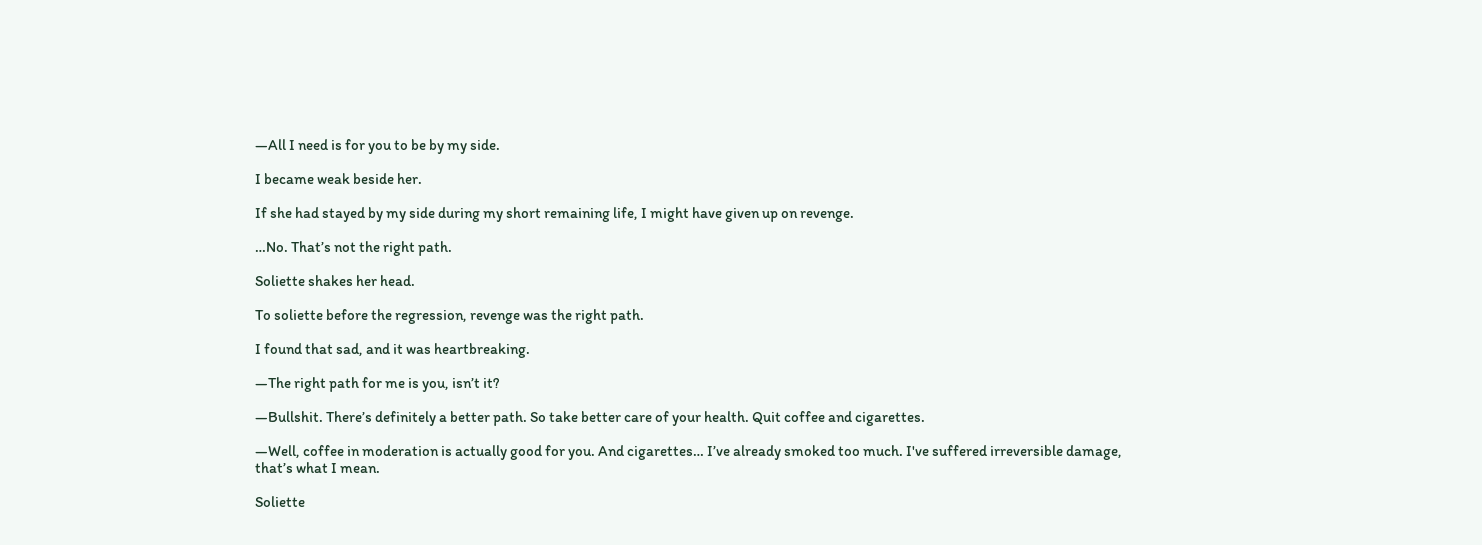—All I need is for you to be by my side.

I became weak beside her.

If she had stayed by my side during my short remaining life, I might have given up on revenge.

…No. That’s not the right path.

Soliette shakes her head.

To soliette before the regression, revenge was the right path.

I found that sad, and it was heartbreaking.

—The right path for me is you, isn’t it?

—Bullshit. There’s definitely a better path. So take better care of your health. Quit coffee and cigarettes.

—Well, coffee in moderation is actually good for you. And cigarettes… I’ve already smoked too much. I've suffered irreversible damage, that’s what I mean.

Soliette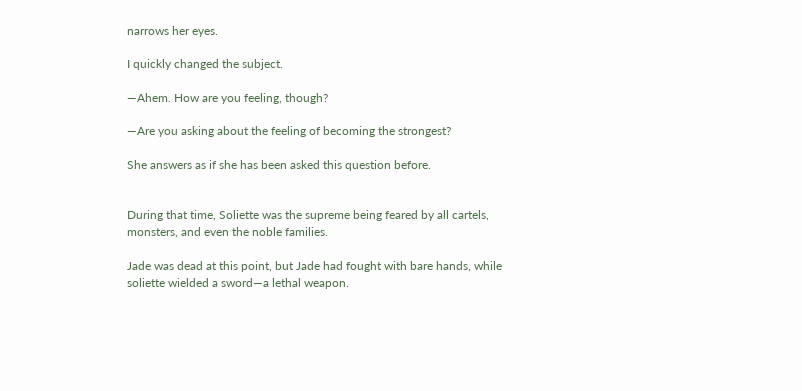narrows her eyes.

I quickly changed the subject.

—Ahem. How are you feeling, though?

—Are you asking about the feeling of becoming the strongest?

She answers as if she has been asked this question before.


During that time, Soliette was the supreme being feared by all cartels, monsters, and even the noble families.

Jade was dead at this point, but Jade had fought with bare hands, while soliette wielded a sword—a lethal weapon.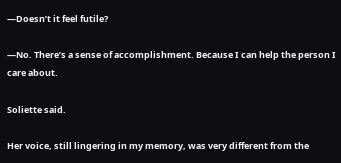—Doesn’t it feel futile?

—No. There’s a sense of accomplishment. Because I can help the person I care about.

Soliette said.

Her voice, still lingering in my memory, was very different from the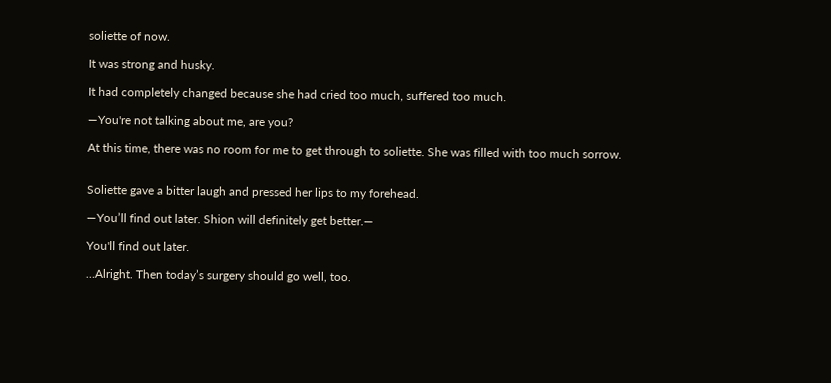soliette of now.

It was strong and husky.

It had completely changed because she had cried too much, suffered too much.

—You're not talking about me, are you?

At this time, there was no room for me to get through to soliette. She was filled with too much sorrow.


Soliette gave a bitter laugh and pressed her lips to my forehead.

—You’ll find out later. Shion will definitely get better.—

You'll find out later.

…Alright. Then today’s surgery should go well, too.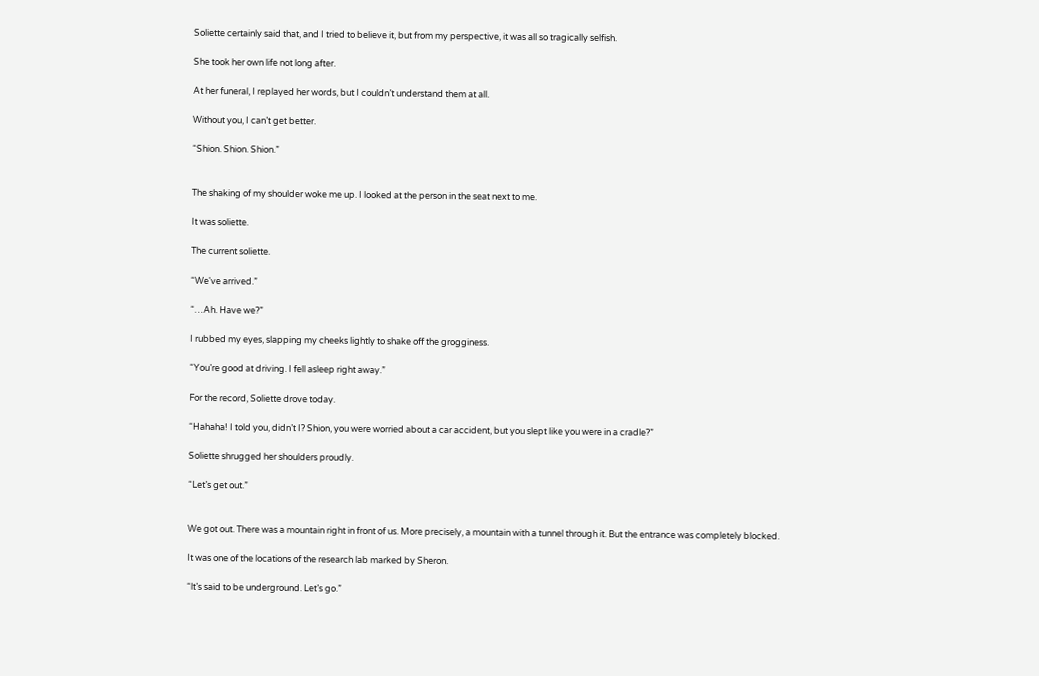Soliette certainly said that, and I tried to believe it, but from my perspective, it was all so tragically selfish.

She took her own life not long after.

At her funeral, I replayed her words, but I couldn’t understand them at all.

Without you, I can’t get better.

“Shion. Shion. Shion.”


The shaking of my shoulder woke me up. I looked at the person in the seat next to me.

It was soliette.

The current soliette.

“We've arrived.”

“…Ah. Have we?”

I rubbed my eyes, slapping my cheeks lightly to shake off the grogginess.

“You’re good at driving. I fell asleep right away.”

For the record, Soliette drove today.

“Hahaha! I told you, didn’t I? Shion, you were worried about a car accident, but you slept like you were in a cradle?”

Soliette shrugged her shoulders proudly.

“Let’s get out.”


We got out. There was a mountain right in front of us. More precisely, a mountain with a tunnel through it. But the entrance was completely blocked.

It was one of the locations of the research lab marked by Sheron.

“lt’s said to be underground. Let’s go.”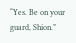“Yes. Be on your guard, Shion.”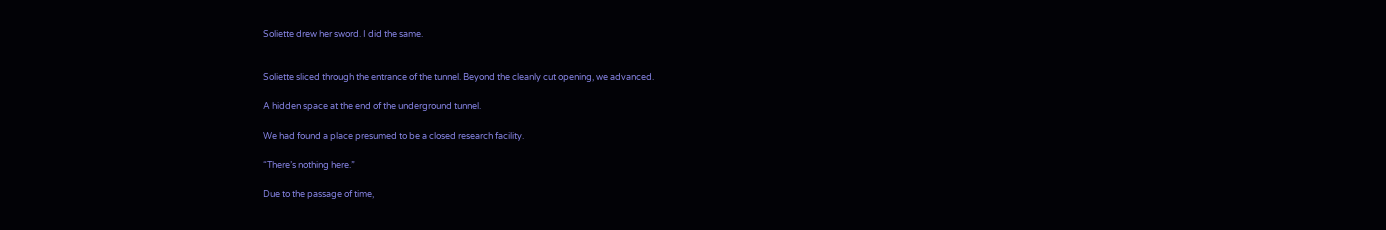Soliette drew her sword. I did the same.


Soliette sliced through the entrance of the tunnel. Beyond the cleanly cut opening, we advanced.

A hidden space at the end of the underground tunnel.

We had found a place presumed to be a closed research facility.

“There’s nothing here.”

Due to the passage of time,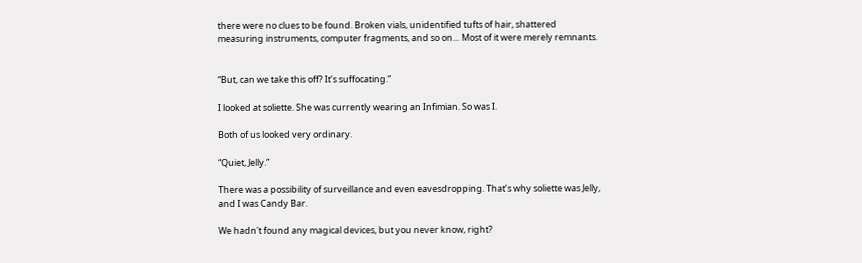there were no clues to be found. Broken vials, unidentified tufts of hair, shattered measuring instruments, computer fragments, and so on… Most of it were merely remnants.


“But, can we take this off? It’s suffocating.”

I looked at soliette. She was currently wearing an Infimian. So was I.

Both of us looked very ordinary.

“Quiet, Jelly.”

There was a possibility of surveillance and even eavesdropping. That’s why soliette was Jelly, and I was Candy Bar.

We hadn't found any magical devices, but you never know, right?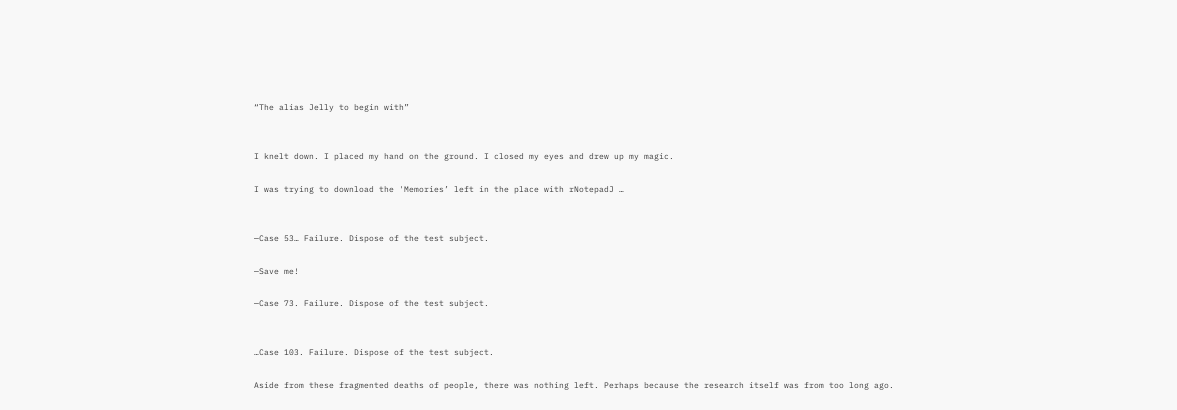“The alias Jelly to begin with”


I knelt down. I placed my hand on the ground. I closed my eyes and drew up my magic.

I was trying to download the 'Memories’ left in the place with rNotepadJ …


—Case 53… Failure. Dispose of the test subject.

—Save me!

—Case 73. Failure. Dispose of the test subject.


…Case 103. Failure. Dispose of the test subject.

Aside from these fragmented deaths of people, there was nothing left. Perhaps because the research itself was from too long ago.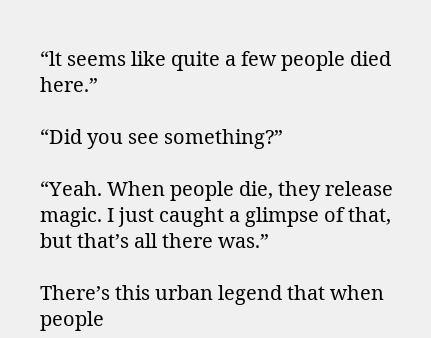“lt seems like quite a few people died here.”

“Did you see something?”

“Yeah. When people die, they release magic. I just caught a glimpse of that, but that’s all there was.”

There’s this urban legend that when people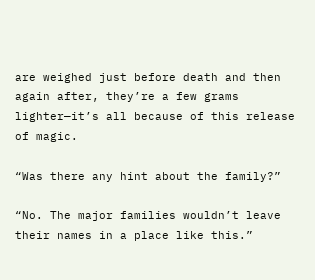are weighed just before death and then again after, they’re a few grams lighter—it’s all because of this release of magic.

“Was there any hint about the family?”

“No. The major families wouldn’t leave their names in a place like this.”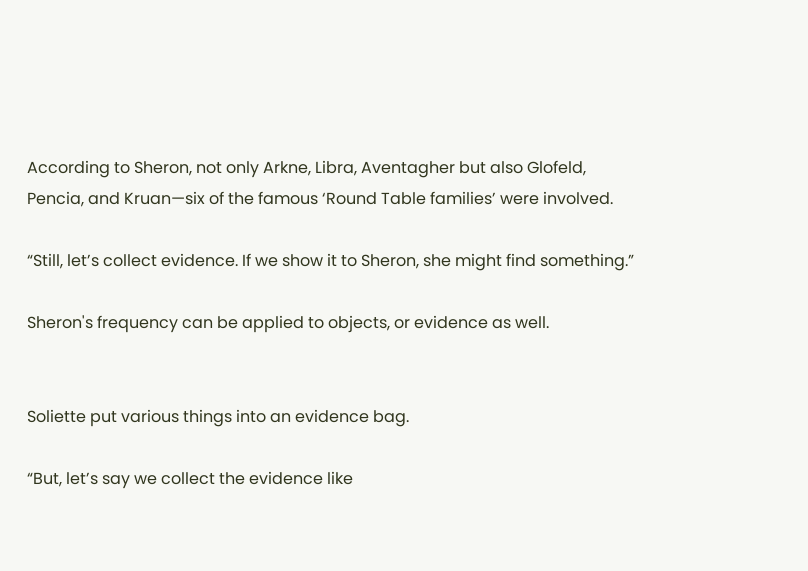According to Sheron, not only Arkne, Libra, Aventagher but also Glofeld, Pencia, and Kruan—six of the famous ‘Round Table families’ were involved.

“Still, let’s collect evidence. If we show it to Sheron, she might find something.”

Sheron's frequency can be applied to objects, or evidence as well.


Soliette put various things into an evidence bag.

“But, let’s say we collect the evidence like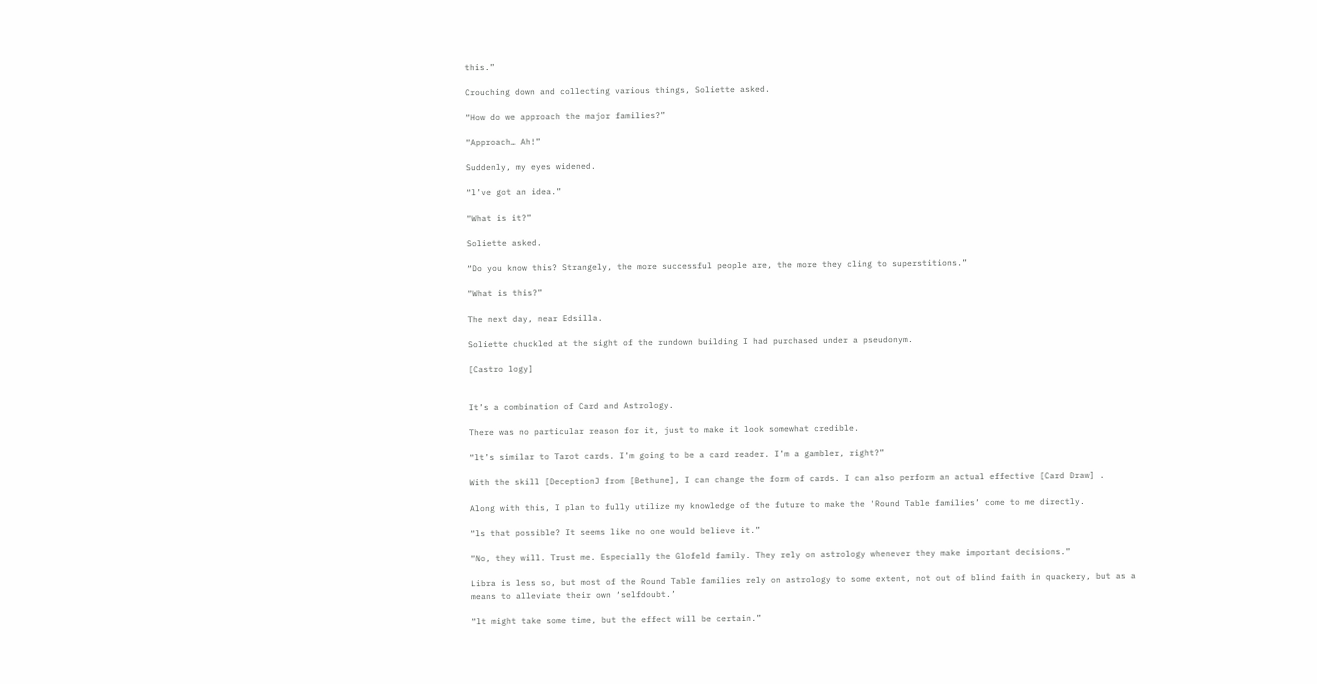this.”

Crouching down and collecting various things, Soliette asked.

“How do we approach the major families?”

“Approach… Ah!”

Suddenly, my eyes widened.

“l’ve got an idea.”

“What is it?”

Soliette asked.

“Do you know this? Strangely, the more successful people are, the more they cling to superstitions.”

“What is this?”

The next day, near Edsilla.

Soliette chuckled at the sight of the rundown building I had purchased under a pseudonym.

[Castro logy]


It’s a combination of Card and Astrology.

There was no particular reason for it, just to make it look somewhat credible.

“lt’s similar to Tarot cards. I’m going to be a card reader. I’m a gambler, right?”

With the skill [DeceptionJ from [Bethune], I can change the form of cards. I can also perform an actual effective [Card Draw] .

Along with this, I plan to fully utilize my knowledge of the future to make the 'Round Table families’ come to me directly.

“ls that possible? It seems like no one would believe it.”

“No, they will. Trust me. Especially the Glofeld family. They rely on astrology whenever they make important decisions.”

Libra is less so, but most of the Round Table families rely on astrology to some extent, not out of blind faith in quackery, but as a means to alleviate their own ‘selfdoubt.’

“lt might take some time, but the effect will be certain.”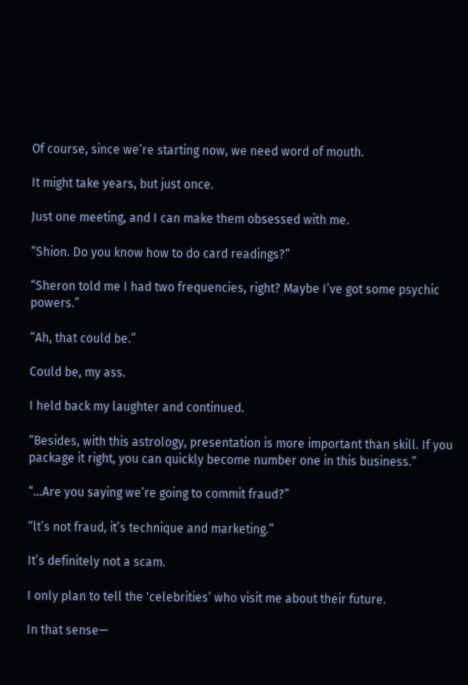Of course, since we’re starting now, we need word of mouth.

It might take years, but just once.

Just one meeting, and I can make them obsessed with me.

“Shion. Do you know how to do card readings?”

“Sheron told me I had two frequencies, right? Maybe I’ve got some psychic powers.”

“Ah, that could be.”

Could be, my ass.

I held back my laughter and continued.

“Besides, with this astrology, presentation is more important than skill. If you package it right, you can quickly become number one in this business.”

“…Are you saying we’re going to commit fraud?”

“lt’s not fraud, it’s technique and marketing.”

It’s definitely not a scam.

I only plan to tell the 'celebrities’ who visit me about their future.

In that sense—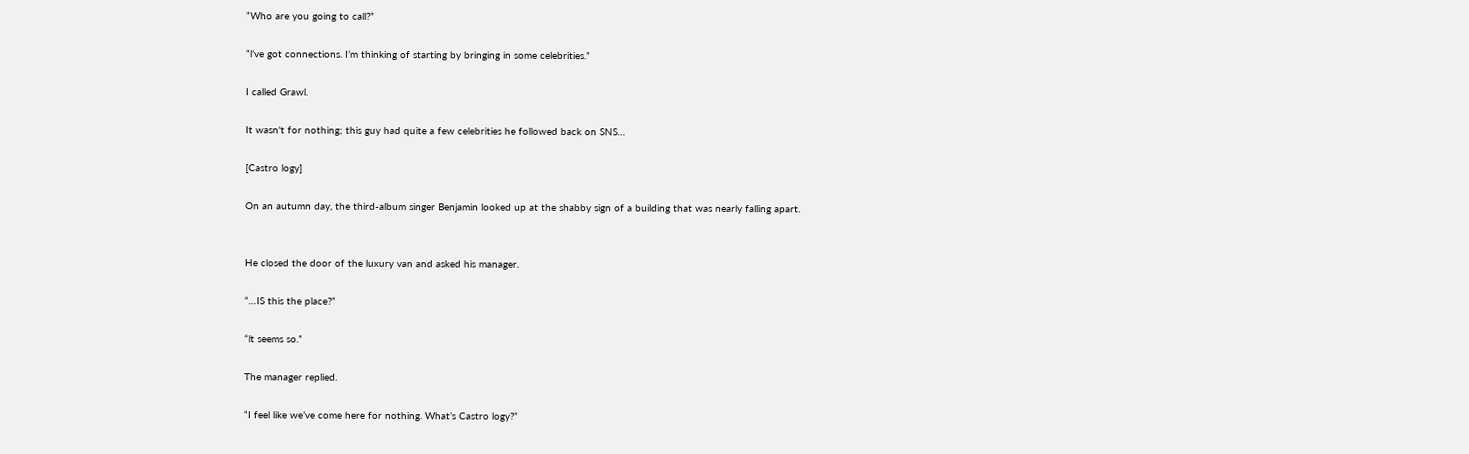“Who are you going to call?”

“l’ve got connections. I’m thinking of starting by bringing in some celebrities.”

I called Grawl.

It wasn't for nothing; this guy had quite a few celebrities he followed back on SNS…

[Castro logy]

On an autumn day, the third-album singer Benjamin looked up at the shabby sign of a building that was nearly falling apart.


He closed the door of the luxury van and asked his manager.

“…IS this the place?”

“lt seems so.”

The manager replied.

“I feel like we’ve come here for nothing. What’s Castro logy?”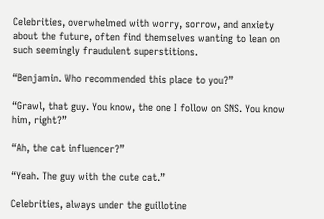Celebrities, overwhelmed with worry, sorrow, and anxiety about the future, often find themselves wanting to lean on such seemingly fraudulent superstitions.

“Benjamin. Who recommended this place to you?”

“Grawl, that guy. You know, the one I follow on SNS. You know him, right?”

“Ah, the cat influencer?”

“Yeah. The guy with the cute cat.”

Celebrities, always under the guillotine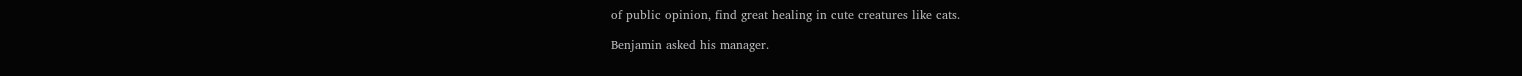of public opinion, find great healing in cute creatures like cats.

Benjamin asked his manager.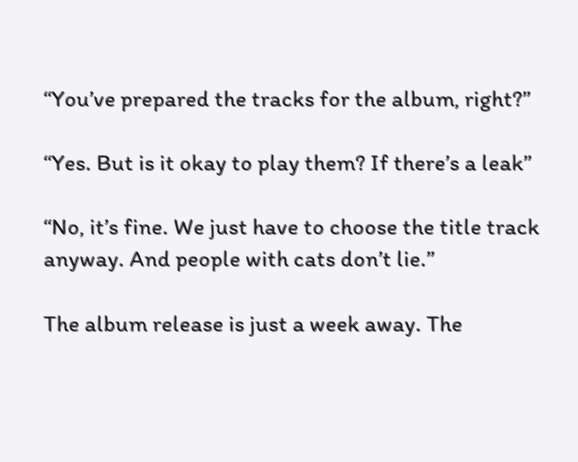“You’ve prepared the tracks for the album, right?”

“Yes. But is it okay to play them? If there’s a leak”

“No, it’s fine. We just have to choose the title track anyway. And people with cats don’t lie.”

The album release is just a week away. The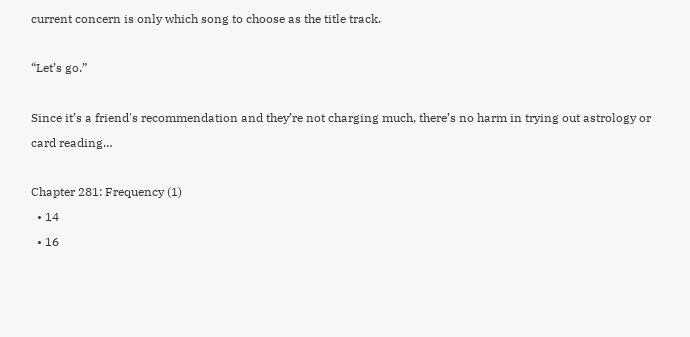current concern is only which song to choose as the title track.

“Let’s go.”

Since it’s a friend's recommendation and they’re not charging much, there’s no harm in trying out astrology or card reading…

Chapter 281: Frequency (1)
  • 14
  • 16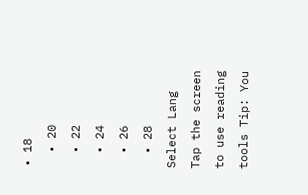• 18
  • 20
  • 22
  • 24
  • 26
  • 28
Select Lang
Tap the screen to use reading tools Tip: You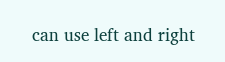can use left and right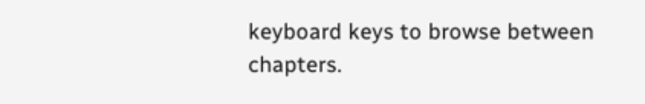keyboard keys to browse between chapters.